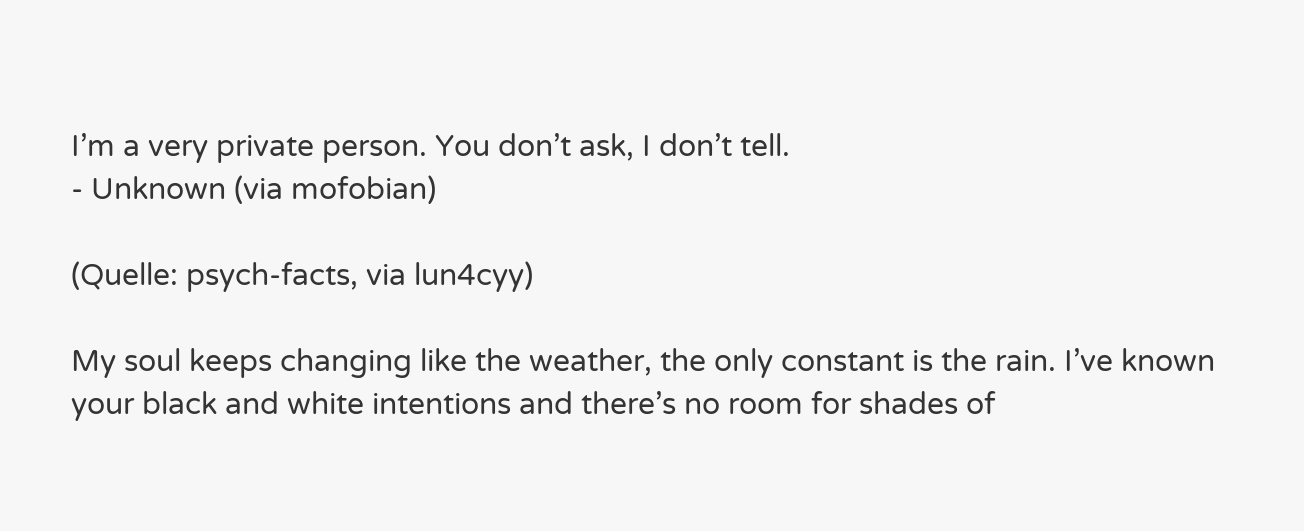I’m a very private person. You don’t ask, I don’t tell.
- Unknown (via mofobian)

(Quelle: psych-facts, via lun4cyy)

My soul keeps changing like the weather, the only constant is the rain. I’ve known your black and white intentions and there’s no room for shades of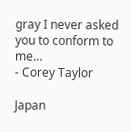gray I never asked you to conform to me…
- Corey Taylor

Japan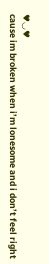♥◡♥
cause im broken when i’m lonesome and i don’t feel right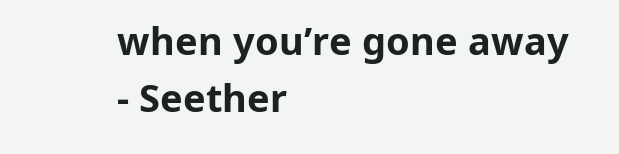when you’re gone away
- Seether